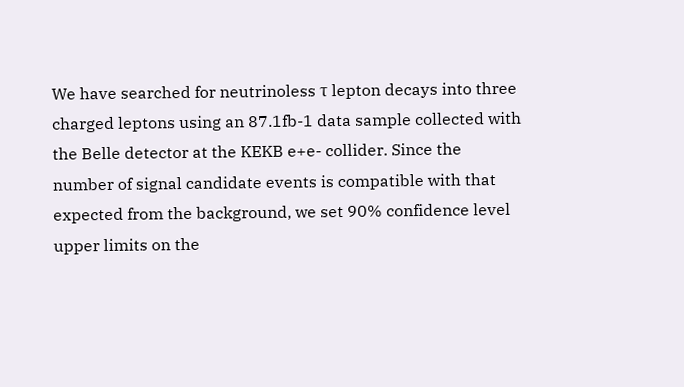We have searched for neutrinoless τ lepton decays into three charged leptons using an 87.1fb-1 data sample collected with the Belle detector at the KEKB e+e- collider. Since the number of signal candidate events is compatible with that expected from the background, we set 90% confidence level upper limits on the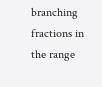branching fractions in the range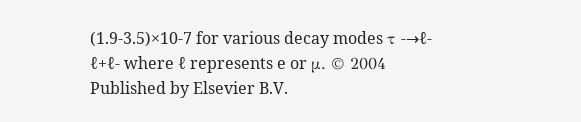(1.9-3.5)×10-7 for various decay modes τ -→ℓ-ℓ+ℓ- where ℓ represents e or μ. © 2004 Published by Elsevier B.V.